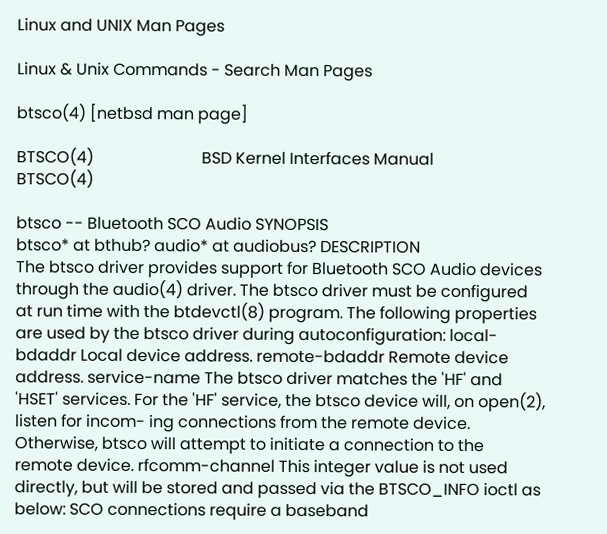Linux and UNIX Man Pages

Linux & Unix Commands - Search Man Pages

btsco(4) [netbsd man page]

BTSCO(4)                           BSD Kernel Interfaces Manual                           BTSCO(4)

btsco -- Bluetooth SCO Audio SYNOPSIS
btsco* at bthub? audio* at audiobus? DESCRIPTION
The btsco driver provides support for Bluetooth SCO Audio devices through the audio(4) driver. The btsco driver must be configured at run time with the btdevctl(8) program. The following properties are used by the btsco driver during autoconfiguration: local-bdaddr Local device address. remote-bdaddr Remote device address. service-name The btsco driver matches the 'HF' and 'HSET' services. For the 'HF' service, the btsco device will, on open(2), listen for incom- ing connections from the remote device. Otherwise, btsco will attempt to initiate a connection to the remote device. rfcomm-channel This integer value is not used directly, but will be stored and passed via the BTSCO_INFO ioctl as below: SCO connections require a baseband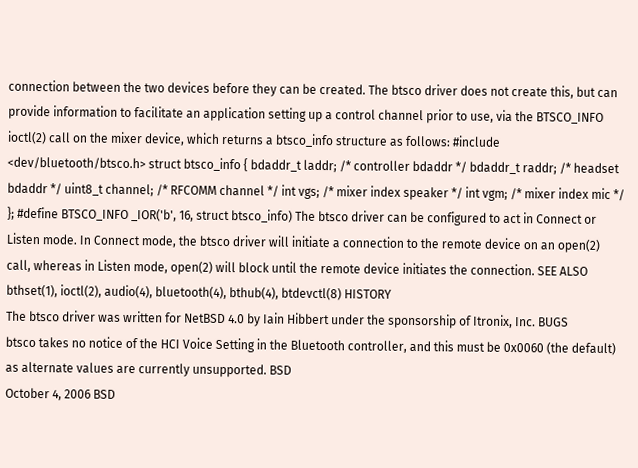connection between the two devices before they can be created. The btsco driver does not create this, but can provide information to facilitate an application setting up a control channel prior to use, via the BTSCO_INFO ioctl(2) call on the mixer device, which returns a btsco_info structure as follows: #include <dev/bluetooth/btsco.h> struct btsco_info { bdaddr_t laddr; /* controller bdaddr */ bdaddr_t raddr; /* headset bdaddr */ uint8_t channel; /* RFCOMM channel */ int vgs; /* mixer index speaker */ int vgm; /* mixer index mic */ }; #define BTSCO_INFO _IOR('b', 16, struct btsco_info) The btsco driver can be configured to act in Connect or Listen mode. In Connect mode, the btsco driver will initiate a connection to the remote device on an open(2) call, whereas in Listen mode, open(2) will block until the remote device initiates the connection. SEE ALSO
bthset(1), ioctl(2), audio(4), bluetooth(4), bthub(4), btdevctl(8) HISTORY
The btsco driver was written for NetBSD 4.0 by Iain Hibbert under the sponsorship of Itronix, Inc. BUGS
btsco takes no notice of the HCI Voice Setting in the Bluetooth controller, and this must be 0x0060 (the default) as alternate values are currently unsupported. BSD
October 4, 2006 BSD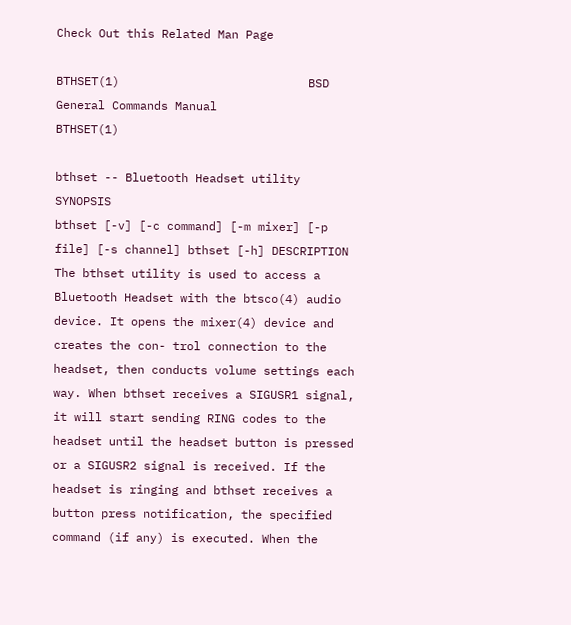Check Out this Related Man Page

BTHSET(1)                           BSD General Commands Manual                          BTHSET(1)

bthset -- Bluetooth Headset utility SYNOPSIS
bthset [-v] [-c command] [-m mixer] [-p file] [-s channel] bthset [-h] DESCRIPTION
The bthset utility is used to access a Bluetooth Headset with the btsco(4) audio device. It opens the mixer(4) device and creates the con- trol connection to the headset, then conducts volume settings each way. When bthset receives a SIGUSR1 signal, it will start sending RING codes to the headset until the headset button is pressed or a SIGUSR2 signal is received. If the headset is ringing and bthset receives a button press notification, the specified command (if any) is executed. When the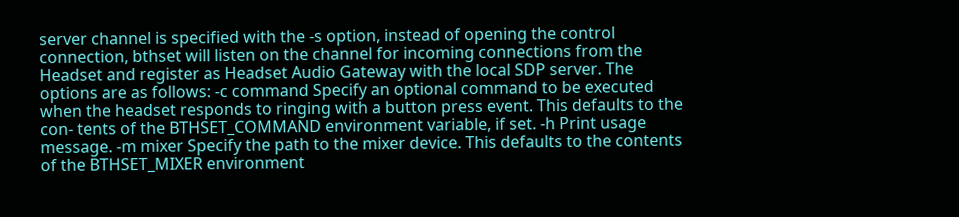server channel is specified with the -s option, instead of opening the control connection, bthset will listen on the channel for incoming connections from the Headset and register as Headset Audio Gateway with the local SDP server. The options are as follows: -c command Specify an optional command to be executed when the headset responds to ringing with a button press event. This defaults to the con- tents of the BTHSET_COMMAND environment variable, if set. -h Print usage message. -m mixer Specify the path to the mixer device. This defaults to the contents of the BTHSET_MIXER environment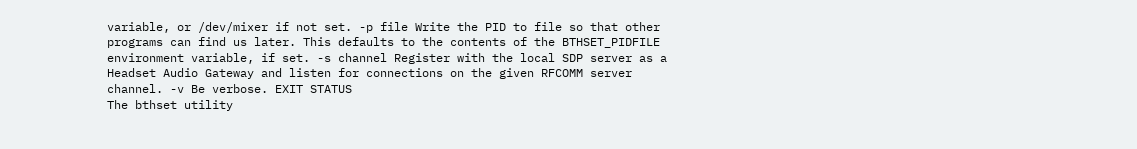variable, or /dev/mixer if not set. -p file Write the PID to file so that other programs can find us later. This defaults to the contents of the BTHSET_PIDFILE environment variable, if set. -s channel Register with the local SDP server as a Headset Audio Gateway and listen for connections on the given RFCOMM server channel. -v Be verbose. EXIT STATUS
The bthset utility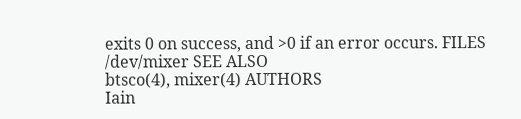exits 0 on success, and >0 if an error occurs. FILES
/dev/mixer SEE ALSO
btsco(4), mixer(4) AUTHORS
Iain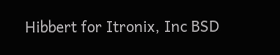Hibbert for Itronix, Inc BSD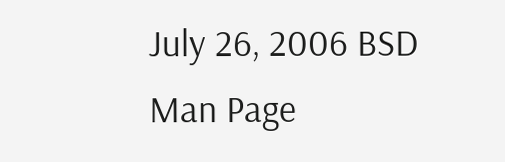July 26, 2006 BSD
Man Page